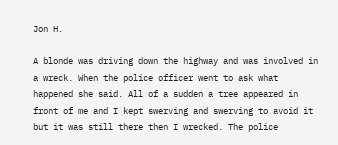Jon H.

A blonde was driving down the highway and was involved in a wreck. When the police officer went to ask what happened she said. All of a sudden a tree appeared in front of me and I kept swerving and swerving to avoid it but it was still there then I wrecked. The police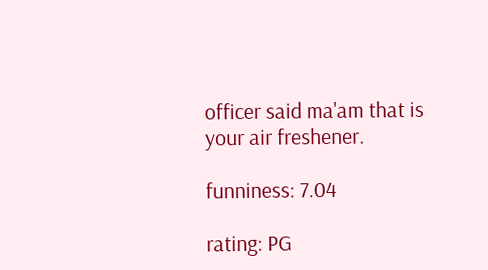officer said ma'am that is your air freshener.

funniness: 7.04

rating: PG